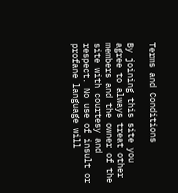Terms and Conditions

By joining this site you agree to always treat other members and the owner of the site with courtesy and respect. No use of insult or profane language will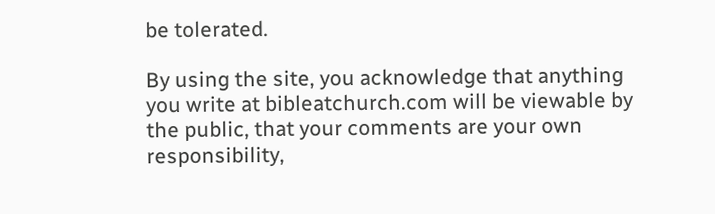be tolerated.

By using the site, you acknowledge that anything you write at bibleatchurch.com will be viewable by the public, that your comments are your own responsibility,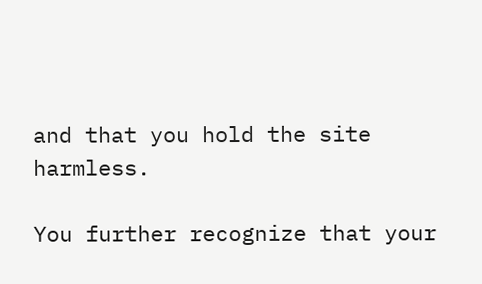and that you hold the site harmless.

You further recognize that your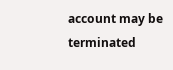account may be terminated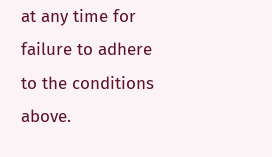at any time for failure to adhere to the conditions above.